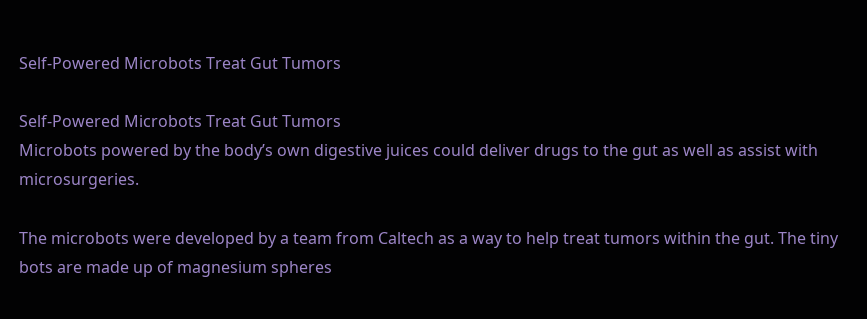Self-Powered Microbots Treat Gut Tumors

Self-Powered Microbots Treat Gut Tumors
Microbots powered by the body’s own digestive juices could deliver drugs to the gut as well as assist with microsurgeries.

The microbots were developed by a team from Caltech as a way to help treat tumors within the gut. The tiny bots are made up of magnesium spheres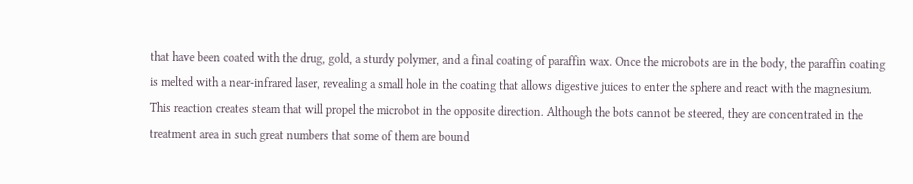that have been coated with the drug, gold, a sturdy polymer, and a final coating of paraffin wax. Once the microbots are in the body, the paraffin coating is melted with a near-infrared laser, revealing a small hole in the coating that allows digestive juices to enter the sphere and react with the magnesium. This reaction creates steam that will propel the microbot in the opposite direction. Although the bots cannot be steered, they are concentrated in the treatment area in such great numbers that some of them are bound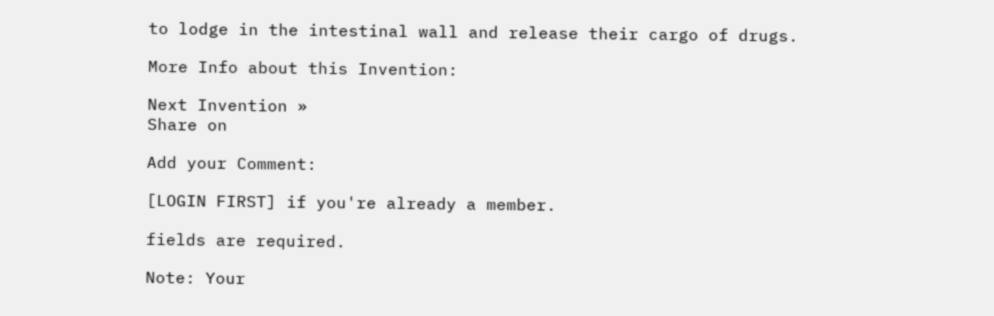to lodge in the intestinal wall and release their cargo of drugs.

More Info about this Invention:

Next Invention »
Share on

Add your Comment:

[LOGIN FIRST] if you're already a member.

fields are required.

Note: Your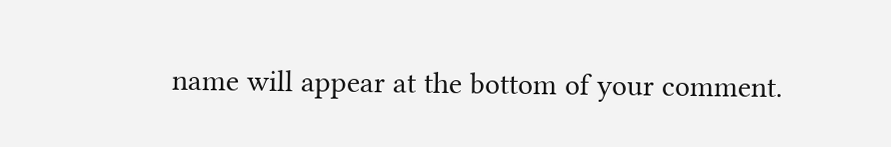name will appear at the bottom of your comment.